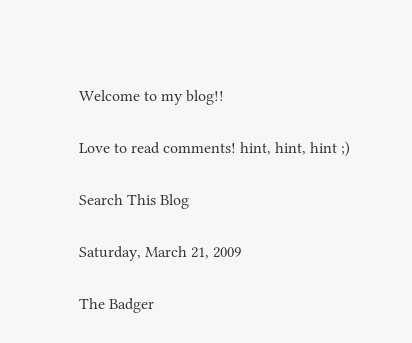Welcome to my blog!!

Love to read comments! hint, hint, hint ;)

Search This Blog

Saturday, March 21, 2009

The Badger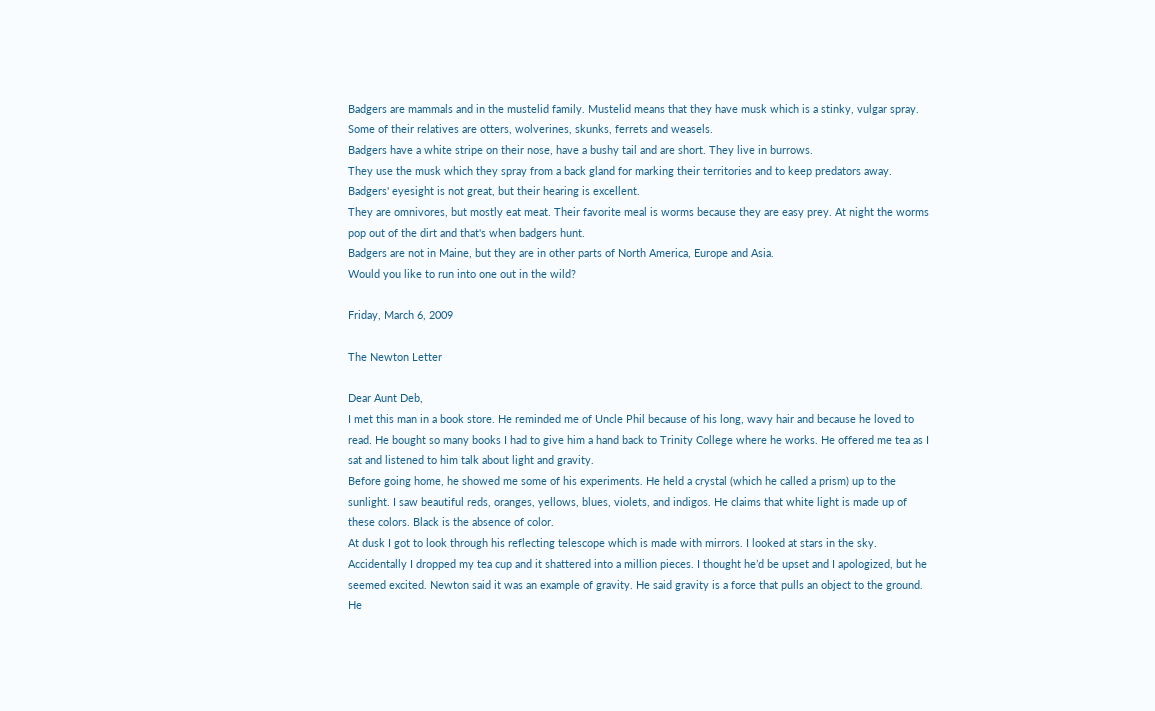Badgers are mammals and in the mustelid family. Mustelid means that they have musk which is a stinky, vulgar spray. Some of their relatives are otters, wolverines, skunks, ferrets and weasels.
Badgers have a white stripe on their nose, have a bushy tail and are short. They live in burrows.
They use the musk which they spray from a back gland for marking their territories and to keep predators away. Badgers' eyesight is not great, but their hearing is excellent.
They are omnivores, but mostly eat meat. Their favorite meal is worms because they are easy prey. At night the worms pop out of the dirt and that's when badgers hunt.
Badgers are not in Maine, but they are in other parts of North America, Europe and Asia.
Would you like to run into one out in the wild?

Friday, March 6, 2009

The Newton Letter

Dear Aunt Deb,
I met this man in a book store. He reminded me of Uncle Phil because of his long, wavy hair and because he loved to read. He bought so many books I had to give him a hand back to Trinity College where he works. He offered me tea as I sat and listened to him talk about light and gravity.
Before going home, he showed me some of his experiments. He held a crystal (which he called a prism) up to the sunlight. I saw beautiful reds, oranges, yellows, blues, violets, and indigos. He claims that white light is made up of these colors. Black is the absence of color.
At dusk I got to look through his reflecting telescope which is made with mirrors. I looked at stars in the sky.
Accidentally I dropped my tea cup and it shattered into a million pieces. I thought he’d be upset and I apologized, but he seemed excited. Newton said it was an example of gravity. He said gravity is a force that pulls an object to the ground. He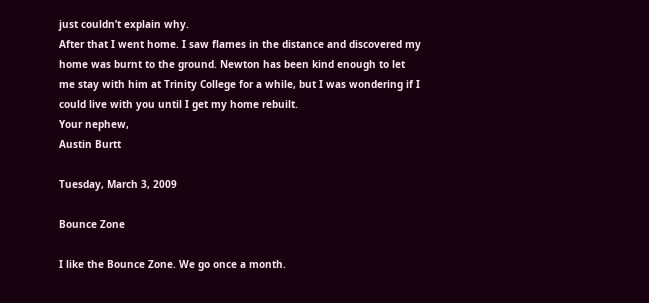just couldn’t explain why.
After that I went home. I saw flames in the distance and discovered my home was burnt to the ground. Newton has been kind enough to let me stay with him at Trinity College for a while, but I was wondering if I could live with you until I get my home rebuilt.
Your nephew,
Austin Burtt

Tuesday, March 3, 2009

Bounce Zone

I like the Bounce Zone. We go once a month.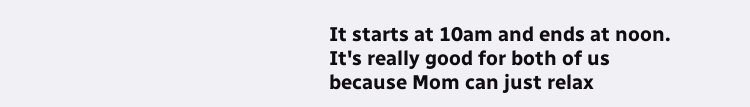It starts at 10am and ends at noon. It's really good for both of us because Mom can just relax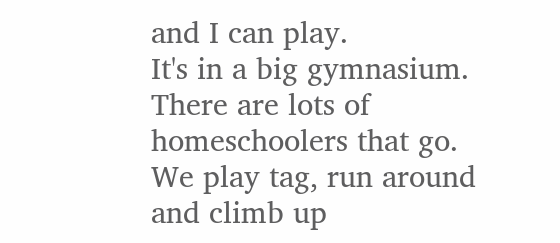and I can play.
It's in a big gymnasium. There are lots of homeschoolers that go. We play tag, run around and climb up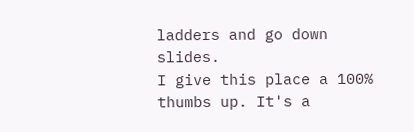ladders and go down slides.
I give this place a 100% thumbs up. It's a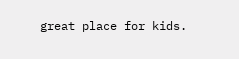great place for kids.